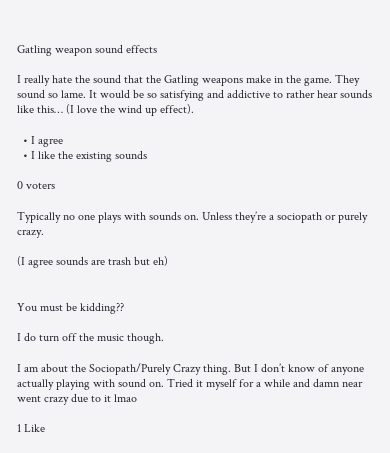Gatling weapon sound effects

I really hate the sound that the Gatling weapons make in the game. They sound so lame. It would be so satisfying and addictive to rather hear sounds like this… (I love the wind up effect).

  • I agree
  • I like the existing sounds

0 voters

Typically no one plays with sounds on. Unless they’re a sociopath or purely crazy.

(I agree sounds are trash but eh)


You must be kidding??

I do turn off the music though.

I am about the Sociopath/Purely Crazy thing. But I don’t know of anyone actually playing with sound on. Tried it myself for a while and damn near went crazy due to it lmao

1 Like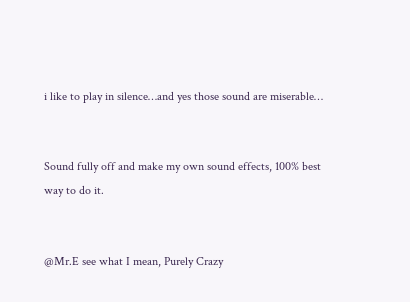i like to play in silence…and yes those sound are miserable…


Sound fully off and make my own sound effects, 100% best way to do it.


@Mr.E see what I mean, Purely Crazy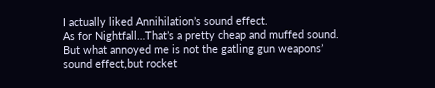I actually liked Annihilation’s sound effect.
As for Nightfall…That’s a pretty cheap and muffed sound.
But what annoyed me is not the gatling gun weapons’ sound effect,but rocket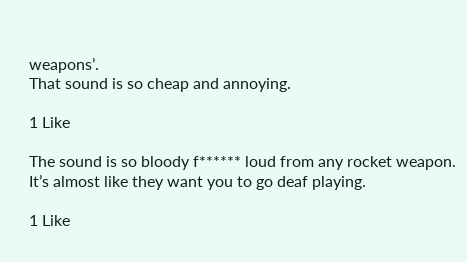weapons’.
That sound is so cheap and annoying.

1 Like

The sound is so bloody f****** loud from any rocket weapon. It’s almost like they want you to go deaf playing.

1 Like